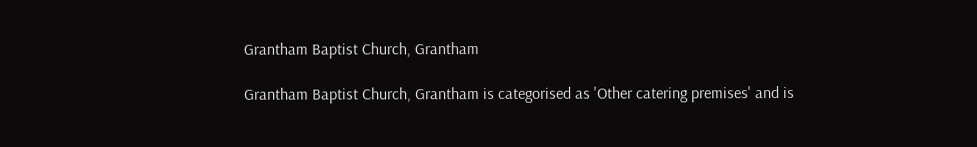Grantham Baptist Church, Grantham

Grantham Baptist Church, Grantham is categorised as 'Other catering premises' and is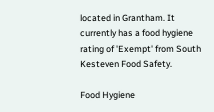located in Grantham. It currently has a food hygiene rating of 'Exempt' from South Kesteven Food Safety.

Food Hygiene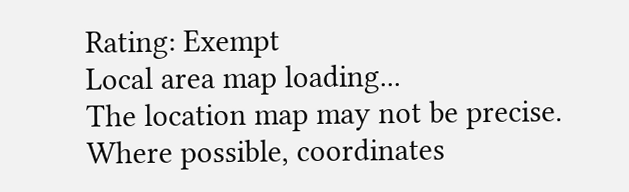Rating: Exempt
Local area map loading...
The location map may not be precise. Where possible, coordinates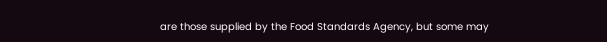are those supplied by the Food Standards Agency, but some may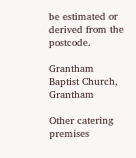be estimated or derived from the postcode.

Grantham Baptist Church, Grantham

Other catering premises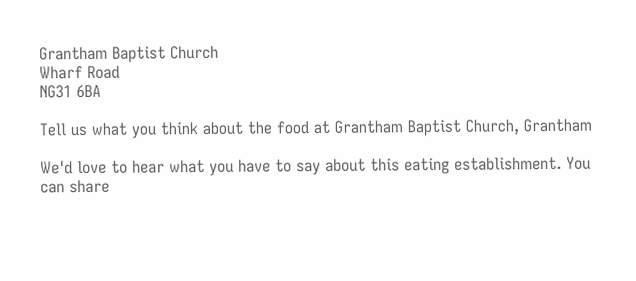Grantham Baptist Church
Wharf Road
NG31 6BA

Tell us what you think about the food at Grantham Baptist Church, Grantham

We'd love to hear what you have to say about this eating establishment. You can share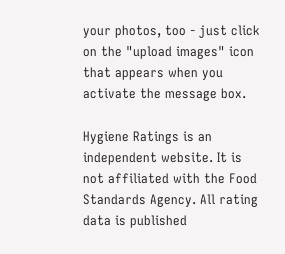your photos, too - just click on the "upload images" icon that appears when you activate the message box.

Hygiene Ratings is an independent website. It is not affiliated with the Food Standards Agency. All rating data is published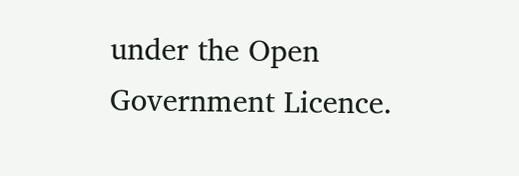under the Open Government Licence.